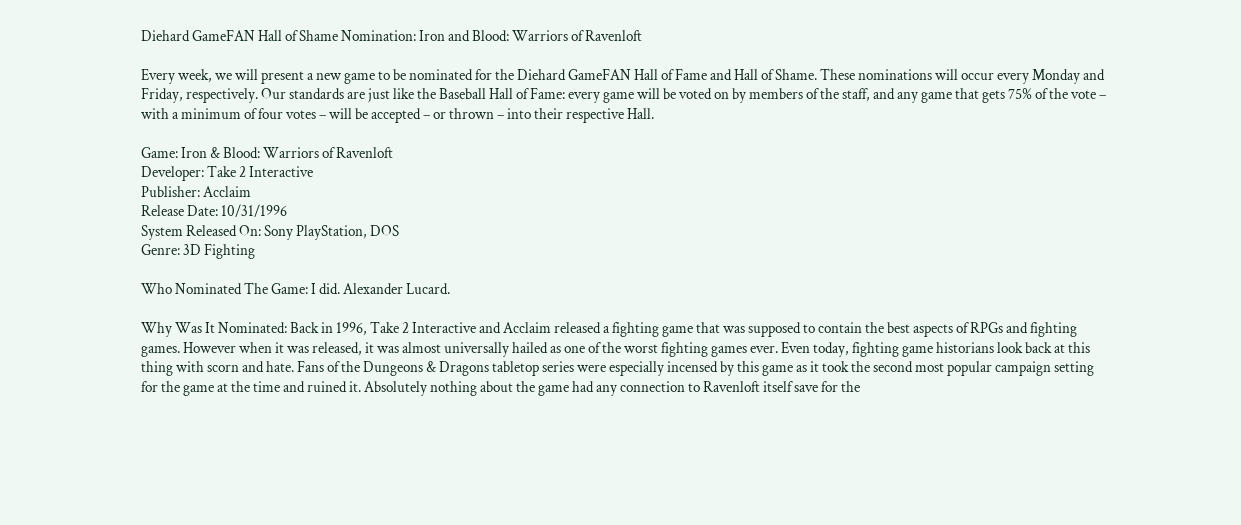Diehard GameFAN Hall of Shame Nomination: Iron and Blood: Warriors of Ravenloft

Every week, we will present a new game to be nominated for the Diehard GameFAN Hall of Fame and Hall of Shame. These nominations will occur every Monday and Friday, respectively. Our standards are just like the Baseball Hall of Fame: every game will be voted on by members of the staff, and any game that gets 75% of the vote – with a minimum of four votes – will be accepted – or thrown – into their respective Hall.

Game: Iron & Blood: Warriors of Ravenloft
Developer: Take 2 Interactive
Publisher: Acclaim
Release Date: 10/31/1996
System Released On: Sony PlayStation, DOS
Genre: 3D Fighting

Who Nominated The Game: I did. Alexander Lucard.

Why Was It Nominated: Back in 1996, Take 2 Interactive and Acclaim released a fighting game that was supposed to contain the best aspects of RPGs and fighting games. However when it was released, it was almost universally hailed as one of the worst fighting games ever. Even today, fighting game historians look back at this thing with scorn and hate. Fans of the Dungeons & Dragons tabletop series were especially incensed by this game as it took the second most popular campaign setting for the game at the time and ruined it. Absolutely nothing about the game had any connection to Ravenloft itself save for the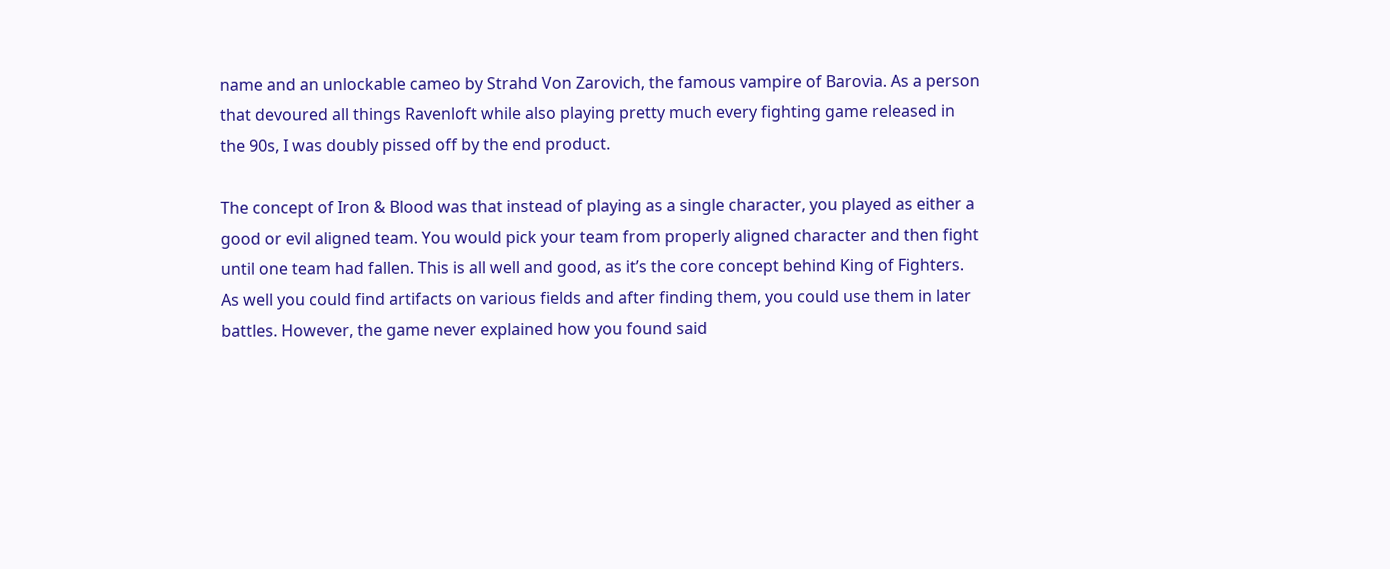name and an unlockable cameo by Strahd Von Zarovich, the famous vampire of Barovia. As a person that devoured all things Ravenloft while also playing pretty much every fighting game released in the 90s, I was doubly pissed off by the end product.

The concept of Iron & Blood was that instead of playing as a single character, you played as either a good or evil aligned team. You would pick your team from properly aligned character and then fight until one team had fallen. This is all well and good, as it’s the core concept behind King of Fighters. As well you could find artifacts on various fields and after finding them, you could use them in later battles. However, the game never explained how you found said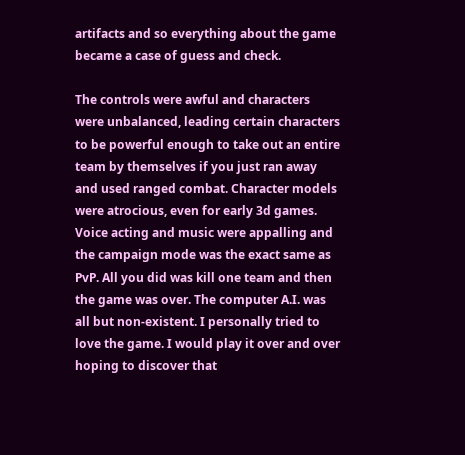artifacts and so everything about the game became a case of guess and check.

The controls were awful and characters were unbalanced, leading certain characters to be powerful enough to take out an entire team by themselves if you just ran away and used ranged combat. Character models were atrocious, even for early 3d games. Voice acting and music were appalling and the campaign mode was the exact same as PvP. All you did was kill one team and then the game was over. The computer A.I. was all but non-existent. I personally tried to love the game. I would play it over and over hoping to discover that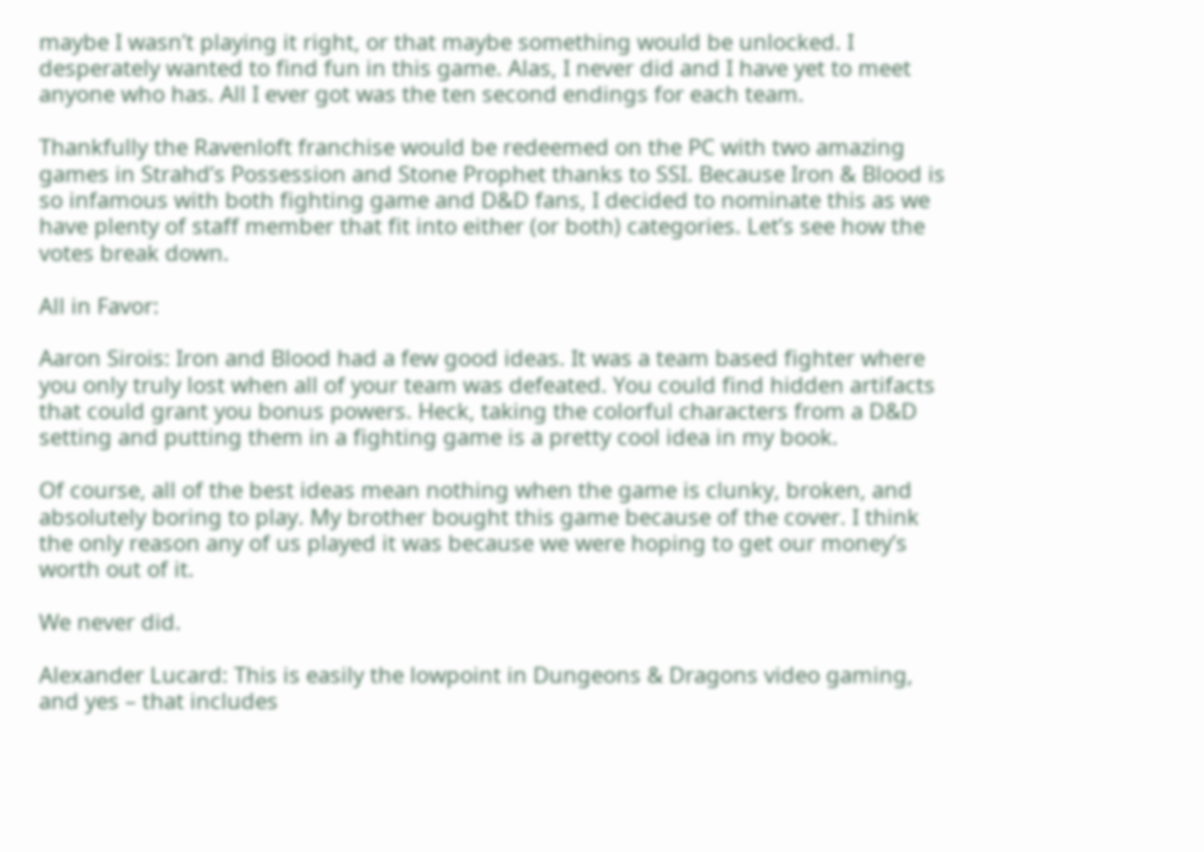maybe I wasn’t playing it right, or that maybe something would be unlocked. I desperately wanted to find fun in this game. Alas, I never did and I have yet to meet anyone who has. All I ever got was the ten second endings for each team.

Thankfully the Ravenloft franchise would be redeemed on the PC with two amazing games in Strahd’s Possession and Stone Prophet thanks to SSI. Because Iron & Blood is so infamous with both fighting game and D&D fans, I decided to nominate this as we have plenty of staff member that fit into either (or both) categories. Let’s see how the votes break down.

All in Favor:

Aaron Sirois: Iron and Blood had a few good ideas. It was a team based fighter where you only truly lost when all of your team was defeated. You could find hidden artifacts that could grant you bonus powers. Heck, taking the colorful characters from a D&D setting and putting them in a fighting game is a pretty cool idea in my book.

Of course, all of the best ideas mean nothing when the game is clunky, broken, and absolutely boring to play. My brother bought this game because of the cover. I think the only reason any of us played it was because we were hoping to get our money’s worth out of it.

We never did.

Alexander Lucard: This is easily the lowpoint in Dungeons & Dragons video gaming, and yes – that includes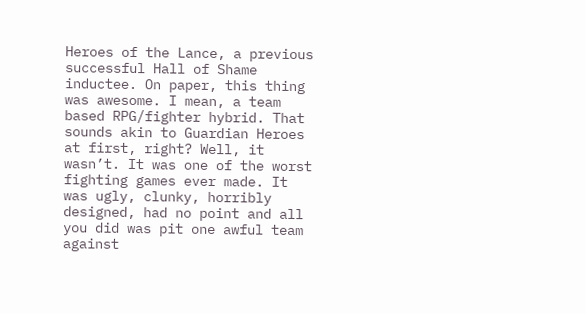Heroes of the Lance, a previous successful Hall of Shame inductee. On paper, this thing was awesome. I mean, a team based RPG/fighter hybrid. That sounds akin to Guardian Heroes at first, right? Well, it wasn’t. It was one of the worst fighting games ever made. It was ugly, clunky, horribly designed, had no point and all you did was pit one awful team against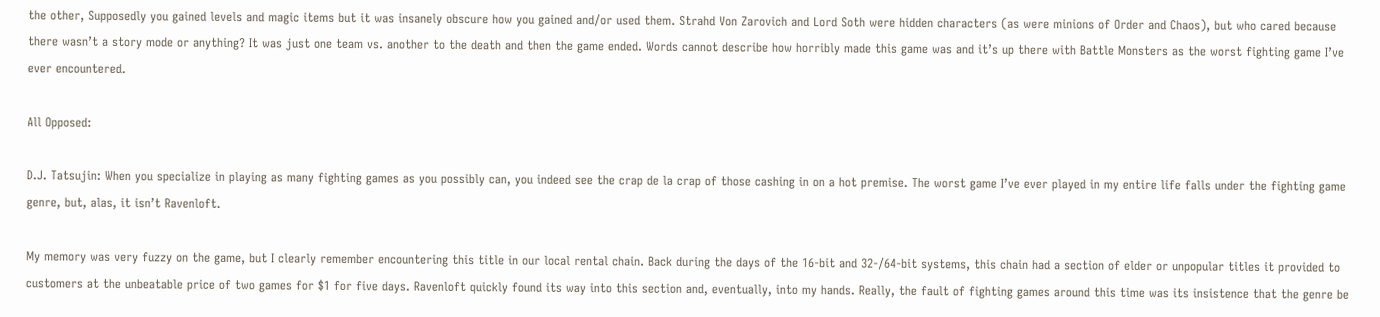the other, Supposedly you gained levels and magic items but it was insanely obscure how you gained and/or used them. Strahd Von Zarovich and Lord Soth were hidden characters (as were minions of Order and Chaos), but who cared because there wasn’t a story mode or anything? It was just one team vs. another to the death and then the game ended. Words cannot describe how horribly made this game was and it’s up there with Battle Monsters as the worst fighting game I’ve ever encountered.

All Opposed:

D.J. Tatsujin: When you specialize in playing as many fighting games as you possibly can, you indeed see the crap de la crap of those cashing in on a hot premise. The worst game I’ve ever played in my entire life falls under the fighting game genre, but, alas, it isn’t Ravenloft.

My memory was very fuzzy on the game, but I clearly remember encountering this title in our local rental chain. Back during the days of the 16-bit and 32-/64-bit systems, this chain had a section of elder or unpopular titles it provided to customers at the unbeatable price of two games for $1 for five days. Ravenloft quickly found its way into this section and, eventually, into my hands. Really, the fault of fighting games around this time was its insistence that the genre be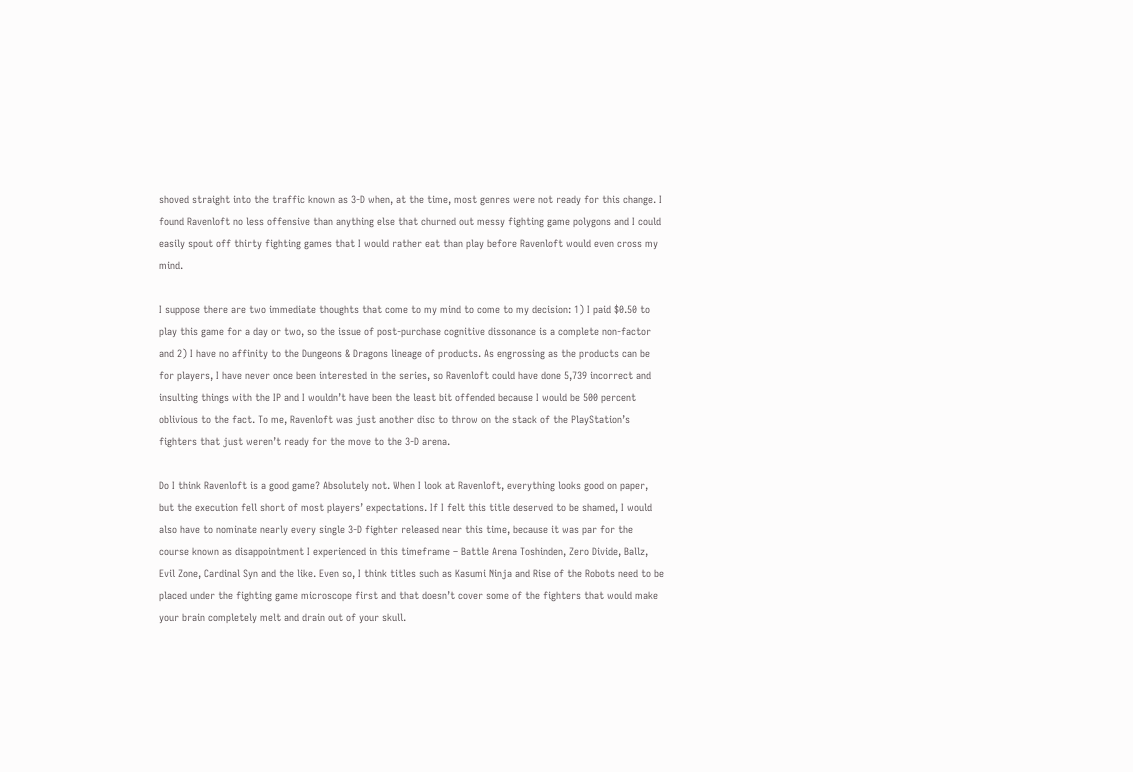shoved straight into the traffic known as 3-D when, at the time, most genres were not ready for this change. I found Ravenloft no less offensive than anything else that churned out messy fighting game polygons and I could easily spout off thirty fighting games that I would rather eat than play before Ravenloft would even cross my mind.

I suppose there are two immediate thoughts that come to my mind to come to my decision: 1) I paid $0.50 to play this game for a day or two, so the issue of post-purchase cognitive dissonance is a complete non-factor and 2) I have no affinity to the Dungeons & Dragons lineage of products. As engrossing as the products can be for players, I have never once been interested in the series, so Ravenloft could have done 5,739 incorrect and insulting things with the IP and I wouldn’t have been the least bit offended because I would be 500 percent oblivious to the fact. To me, Ravenloft was just another disc to throw on the stack of the PlayStation’s fighters that just weren’t ready for the move to the 3-D arena.

Do I think Ravenloft is a good game? Absolutely not. When I look at Ravenloft, everything looks good on paper, but the execution fell short of most players’ expectations. If I felt this title deserved to be shamed, I would also have to nominate nearly every single 3-D fighter released near this time, because it was par for the course known as disappointment I experienced in this timeframe – Battle Arena Toshinden, Zero Divide, Ballz, Evil Zone, Cardinal Syn and the like. Even so, I think titles such as Kasumi Ninja and Rise of the Robots need to be placed under the fighting game microscope first and that doesn’t cover some of the fighters that would make your brain completely melt and drain out of your skull.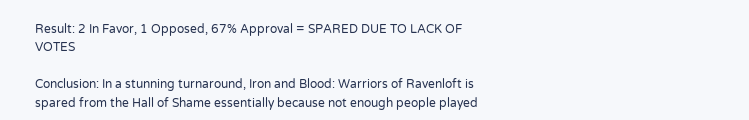Result: 2 In Favor, 1 Opposed, 67% Approval = SPARED DUE TO LACK OF VOTES

Conclusion: In a stunning turnaround, Iron and Blood: Warriors of Ravenloft is spared from the Hall of Shame essentially because not enough people played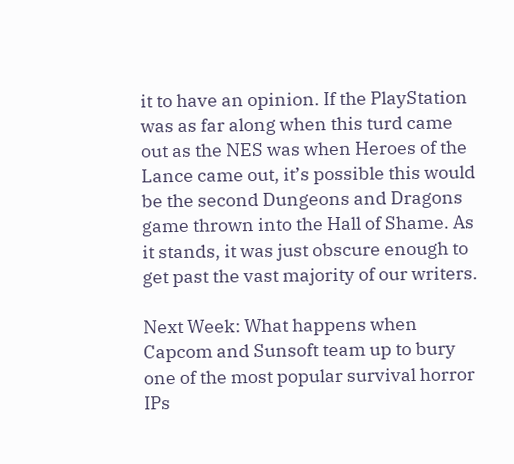it to have an opinion. If the PlayStation was as far along when this turd came out as the NES was when Heroes of the Lance came out, it’s possible this would be the second Dungeons and Dragons game thrown into the Hall of Shame. As it stands, it was just obscure enough to get past the vast majority of our writers.

Next Week: What happens when Capcom and Sunsoft team up to bury one of the most popular survival horror IPs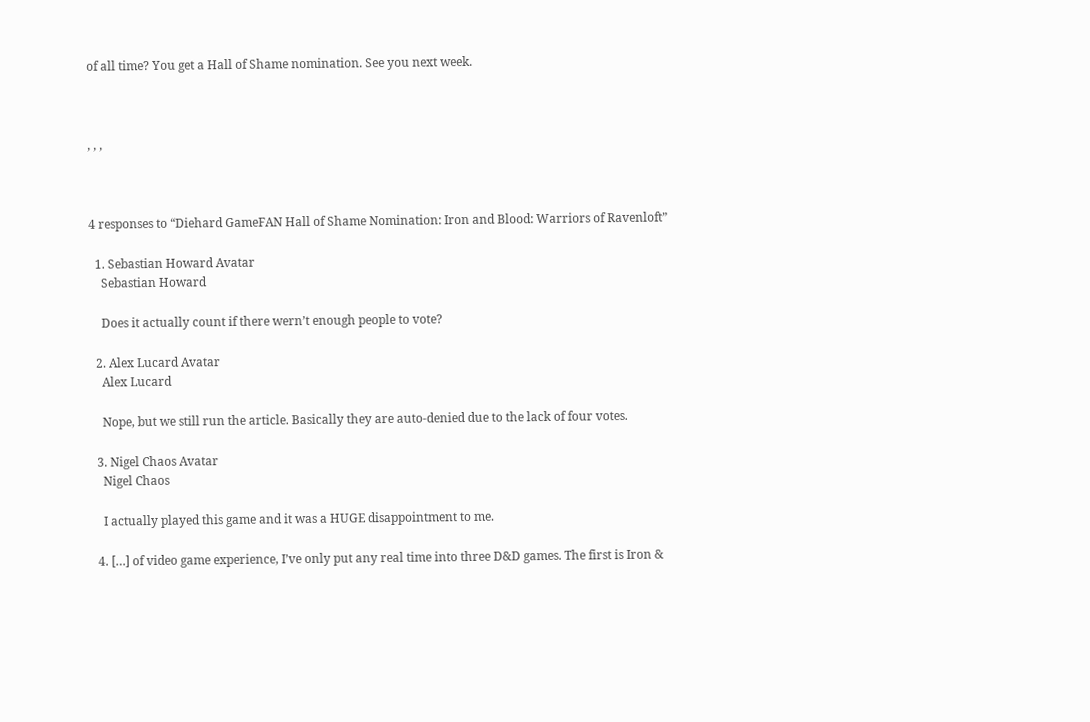of all time? You get a Hall of Shame nomination. See you next week.



, , ,



4 responses to “Diehard GameFAN Hall of Shame Nomination: Iron and Blood: Warriors of Ravenloft”

  1. Sebastian Howard Avatar
    Sebastian Howard

    Does it actually count if there wern’t enough people to vote?

  2. Alex Lucard Avatar
    Alex Lucard

    Nope, but we still run the article. Basically they are auto-denied due to the lack of four votes.

  3. Nigel Chaos Avatar
    Nigel Chaos

    I actually played this game and it was a HUGE disappointment to me.

  4. […] of video game experience, I’ve only put any real time into three D&D games. The first is Iron &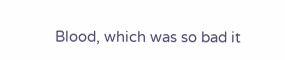Blood, which was so bad it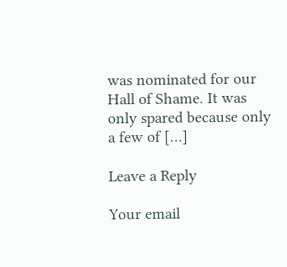was nominated for our Hall of Shame. It was only spared because only a few of […]

Leave a Reply

Your email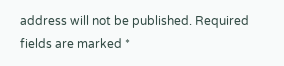address will not be published. Required fields are marked *